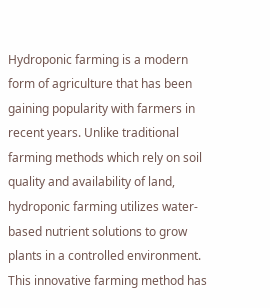Hydroponic farming is a modern form of agriculture that has been gaining popularity with farmers in recent years. Unlike traditional farming methods which rely on soil quality and availability of land, hydroponic farming utilizes water-based nutrient solutions to grow plants in a controlled environment. This innovative farming method has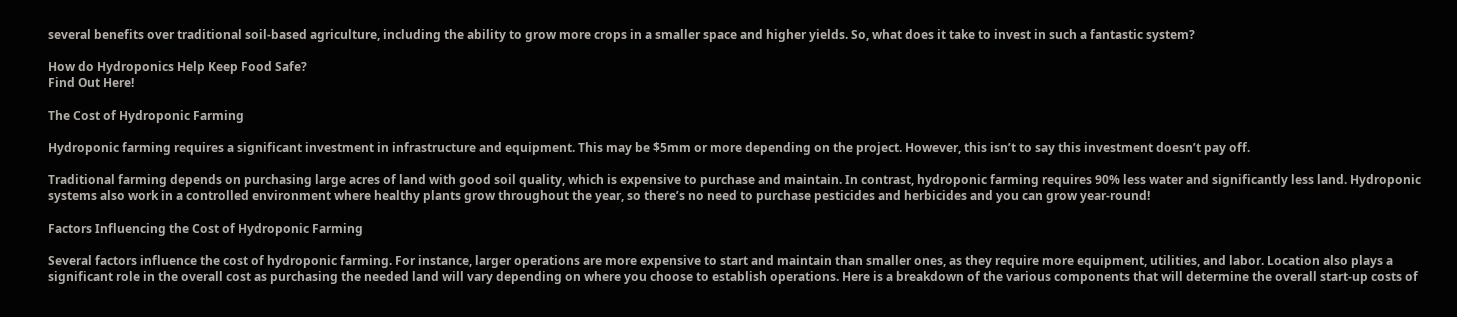several benefits over traditional soil-based agriculture, including the ability to grow more crops in a smaller space and higher yields. So, what does it take to invest in such a fantastic system?

How do Hydroponics Help Keep Food Safe?
Find Out Here!

The Cost of Hydroponic Farming

Hydroponic farming requires a significant investment in infrastructure and equipment. This may be $5mm or more depending on the project. However, this isn’t to say this investment doesn’t pay off.

Traditional farming depends on purchasing large acres of land with good soil quality, which is expensive to purchase and maintain. In contrast, hydroponic farming requires 90% less water and significantly less land. Hydroponic systems also work in a controlled environment where healthy plants grow throughout the year, so there’s no need to purchase pesticides and herbicides and you can grow year-round!

Factors Influencing the Cost of Hydroponic Farming

Several factors influence the cost of hydroponic farming. For instance, larger operations are more expensive to start and maintain than smaller ones, as they require more equipment, utilities, and labor. Location also plays a significant role in the overall cost as purchasing the needed land will vary depending on where you choose to establish operations. Here is a breakdown of the various components that will determine the overall start-up costs of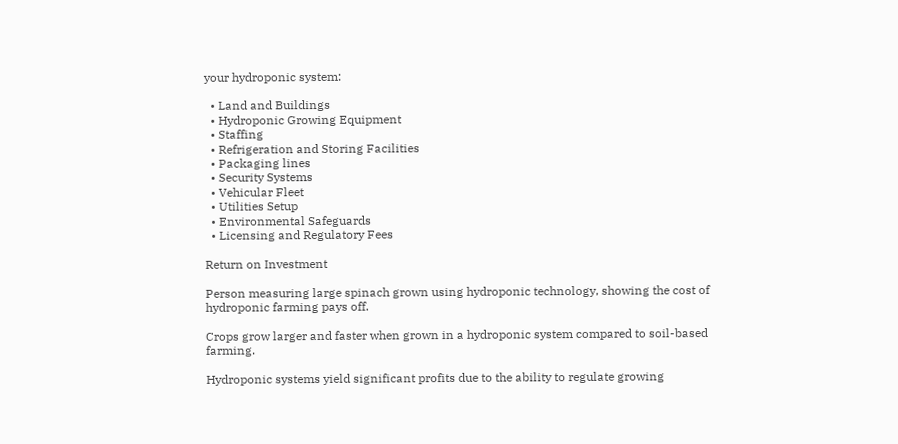your hydroponic system:

  • Land and Buildings
  • Hydroponic Growing Equipment
  • Staffing
  • Refrigeration and Storing Facilities
  • Packaging lines
  • Security Systems
  • Vehicular Fleet
  • Utilities Setup
  • Environmental Safeguards
  • Licensing and Regulatory Fees

Return on Investment

Person measuring large spinach grown using hydroponic technology, showing the cost of hydroponic farming pays off.

Crops grow larger and faster when grown in a hydroponic system compared to soil-based farming.

Hydroponic systems yield significant profits due to the ability to regulate growing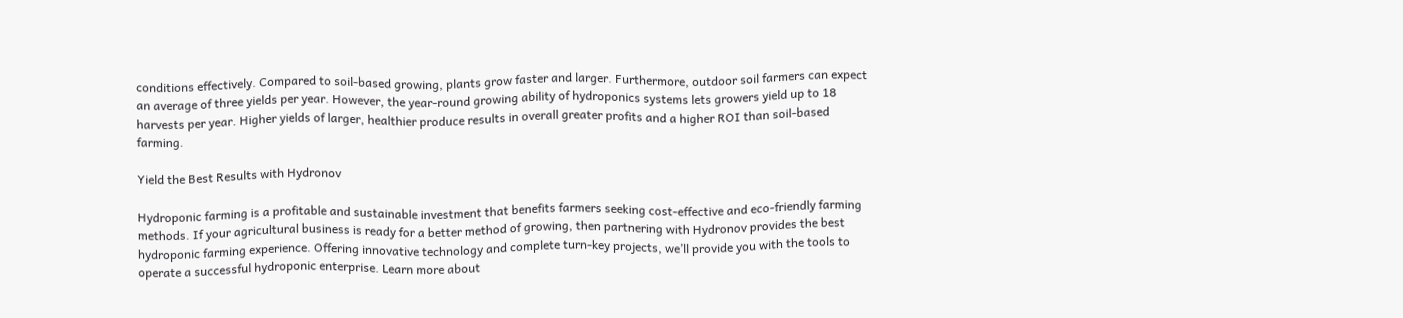conditions effectively. Compared to soil-based growing, plants grow faster and larger. Furthermore, outdoor soil farmers can expect an average of three yields per year. However, the year-round growing ability of hydroponics systems lets growers yield up to 18 harvests per year. Higher yields of larger, healthier produce results in overall greater profits and a higher ROI than soil-based farming.

Yield the Best Results with Hydronov

Hydroponic farming is a profitable and sustainable investment that benefits farmers seeking cost-effective and eco-friendly farming methods. If your agricultural business is ready for a better method of growing, then partnering with Hydronov provides the best hydroponic farming experience. Offering innovative technology and complete turn-key projects, we’ll provide you with the tools to operate a successful hydroponic enterprise. Learn more about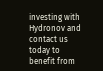investing with Hydronov and contact us today to benefit from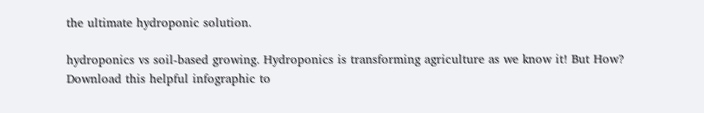the ultimate hydroponic solution.

hydroponics vs soil-based growing. Hydroponics is transforming agriculture as we know it! But How? Download this helpful infographic to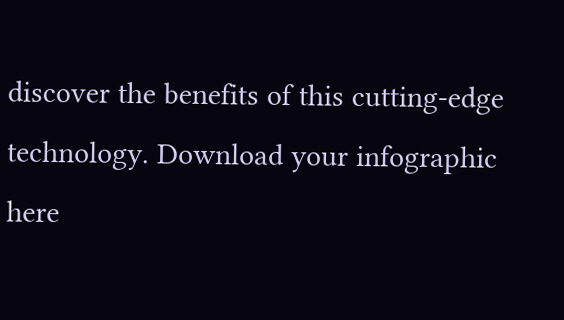discover the benefits of this cutting-edge technology. Download your infographic here